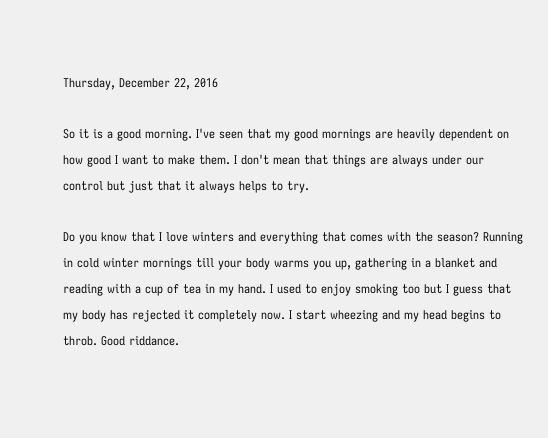Thursday, December 22, 2016

So it is a good morning. I've seen that my good mornings are heavily dependent on how good I want to make them. I don't mean that things are always under our control but just that it always helps to try.

Do you know that I love winters and everything that comes with the season? Running in cold winter mornings till your body warms you up, gathering in a blanket and reading with a cup of tea in my hand. I used to enjoy smoking too but I guess that my body has rejected it completely now. I start wheezing and my head begins to throb. Good riddance.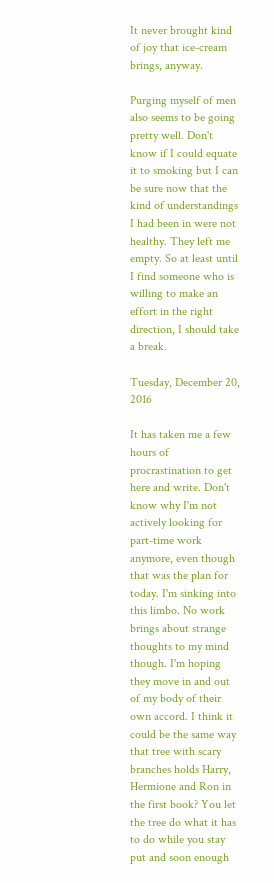It never brought kind of joy that ice-cream brings, anyway.

Purging myself of men also seems to be going pretty well. Don't know if I could equate it to smoking but I can be sure now that the kind of understandings I had been in were not healthy. They left me empty. So at least until I find someone who is willing to make an effort in the right direction, I should take a break.

Tuesday, December 20, 2016

It has taken me a few hours of procrastination to get here and write. Don't know why I'm not actively looking for part-time work anymore, even though that was the plan for today. I'm sinking into this limbo. No work brings about strange thoughts to my mind though. I'm hoping they move in and out of my body of their own accord. I think it could be the same way that tree with scary branches holds Harry, Hermione and Ron in the first book? You let the tree do what it has to do while you stay put and soon enough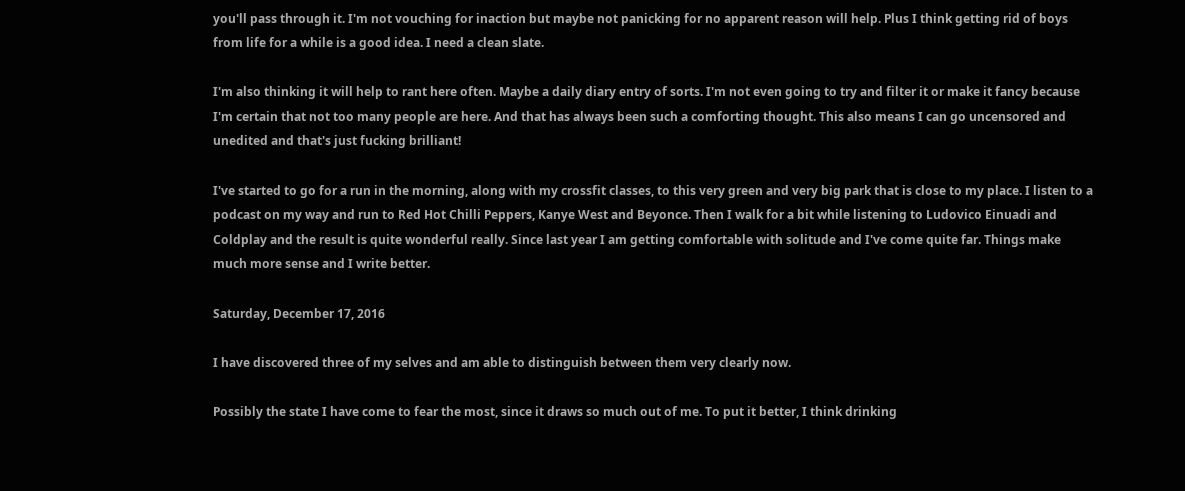you'll pass through it. I'm not vouching for inaction but maybe not panicking for no apparent reason will help. Plus I think getting rid of boys from life for a while is a good idea. I need a clean slate.

I'm also thinking it will help to rant here often. Maybe a daily diary entry of sorts. I'm not even going to try and filter it or make it fancy because I'm certain that not too many people are here. And that has always been such a comforting thought. This also means I can go uncensored and unedited and that's just fucking brilliant!

I've started to go for a run in the morning, along with my crossfit classes, to this very green and very big park that is close to my place. I listen to a podcast on my way and run to Red Hot Chilli Peppers, Kanye West and Beyonce. Then I walk for a bit while listening to Ludovico Einuadi and Coldplay and the result is quite wonderful really. Since last year I am getting comfortable with solitude and I've come quite far. Things make much more sense and I write better.

Saturday, December 17, 2016

I have discovered three of my selves and am able to distinguish between them very clearly now.

Possibly the state I have come to fear the most, since it draws so much out of me. To put it better, I think drinking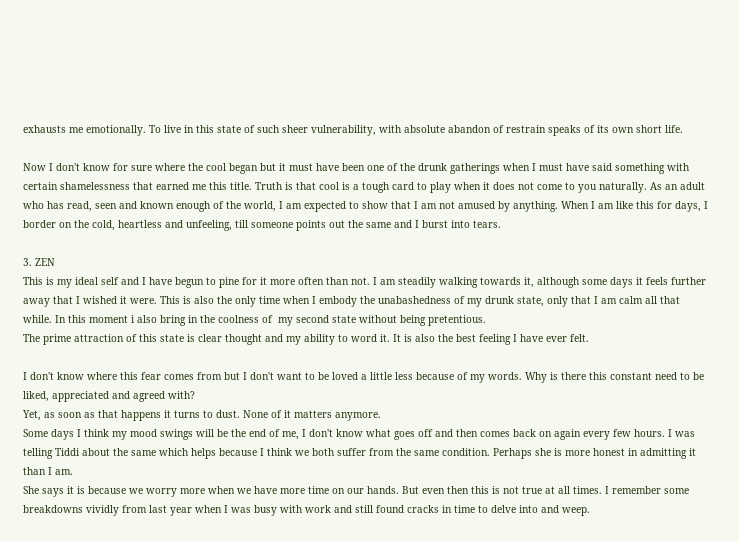exhausts me emotionally. To live in this state of such sheer vulnerability, with absolute abandon of restrain speaks of its own short life.

Now I don't know for sure where the cool began but it must have been one of the drunk gatherings when I must have said something with certain shamelessness that earned me this title. Truth is that cool is a tough card to play when it does not come to you naturally. As an adult who has read, seen and known enough of the world, I am expected to show that I am not amused by anything. When I am like this for days, I border on the cold, heartless and unfeeling, till someone points out the same and I burst into tears.

3. ZEN
This is my ideal self and I have begun to pine for it more often than not. I am steadily walking towards it, although some days it feels further away that I wished it were. This is also the only time when I embody the unabashedness of my drunk state, only that I am calm all that while. In this moment i also bring in the coolness of  my second state without being pretentious.
The prime attraction of this state is clear thought and my ability to word it. It is also the best feeling I have ever felt.

I don't know where this fear comes from but I don't want to be loved a little less because of my words. Why is there this constant need to be liked, appreciated and agreed with?
Yet, as soon as that happens it turns to dust. None of it matters anymore.
Some days I think my mood swings will be the end of me, I don't know what goes off and then comes back on again every few hours. I was telling Tiddi about the same which helps because I think we both suffer from the same condition. Perhaps she is more honest in admitting it than I am.
She says it is because we worry more when we have more time on our hands. But even then this is not true at all times. I remember some breakdowns vividly from last year when I was busy with work and still found cracks in time to delve into and weep.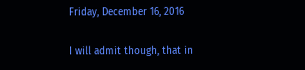Friday, December 16, 2016

I will admit though, that in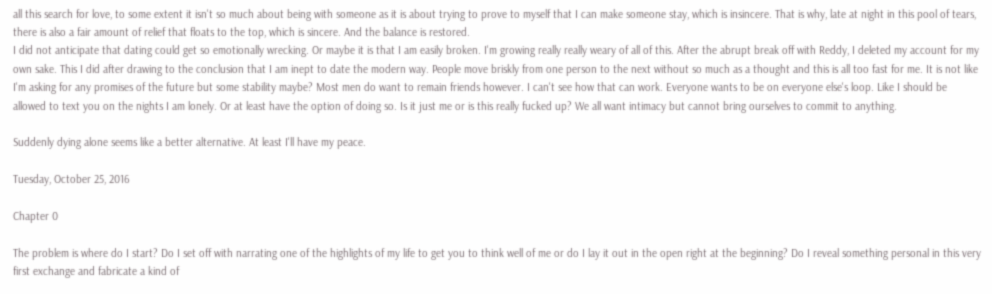all this search for love, to some extent it isn't so much about being with someone as it is about trying to prove to myself that I can make someone stay, which is insincere. That is why, late at night in this pool of tears, there is also a fair amount of relief that floats to the top, which is sincere. And the balance is restored.
I did not anticipate that dating could get so emotionally wrecking. Or maybe it is that I am easily broken. I'm growing really really weary of all of this. After the abrupt break off with Reddy, I deleted my account for my own sake. This I did after drawing to the conclusion that I am inept to date the modern way. People move briskly from one person to the next without so much as a thought and this is all too fast for me. It is not like I'm asking for any promises of the future but some stability maybe? Most men do want to remain friends however. I can't see how that can work. Everyone wants to be on everyone else's loop. Like I should be allowed to text you on the nights I am lonely. Or at least have the option of doing so. Is it just me or is this really fucked up? We all want intimacy but cannot bring ourselves to commit to anything.

Suddenly dying alone seems like a better alternative. At least I'll have my peace.

Tuesday, October 25, 2016

Chapter 0

The problem is where do I start? Do I set off with narrating one of the highlights of my life to get you to think well of me or do I lay it out in the open right at the beginning? Do I reveal something personal in this very first exchange and fabricate a kind of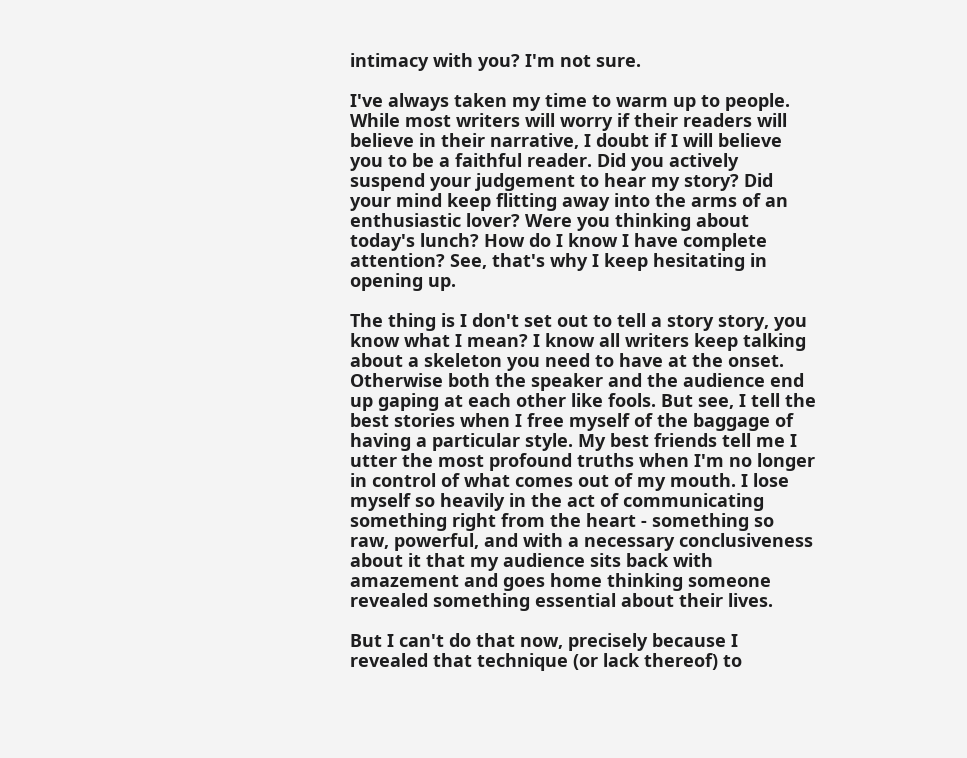intimacy with you? I'm not sure.

I've always taken my time to warm up to people. While most writers will worry if their readers will believe in their narrative, I doubt if I will believe you to be a faithful reader. Did you actively suspend your judgement to hear my story? Did your mind keep flitting away into the arms of an enthusiastic lover? Were you thinking about today's lunch? How do I know I have complete attention? See, that's why I keep hesitating in opening up.

The thing is I don't set out to tell a story story, you know what I mean? I know all writers keep talking about a skeleton you need to have at the onset. Otherwise both the speaker and the audience end up gaping at each other like fools. But see, I tell the best stories when I free myself of the baggage of having a particular style. My best friends tell me I utter the most profound truths when I'm no longer in control of what comes out of my mouth. I lose myself so heavily in the act of communicating something right from the heart - something so raw, powerful, and with a necessary conclusiveness about it that my audience sits back with amazement and goes home thinking someone revealed something essential about their lives.

But I can't do that now, precisely because I revealed that technique (or lack thereof) to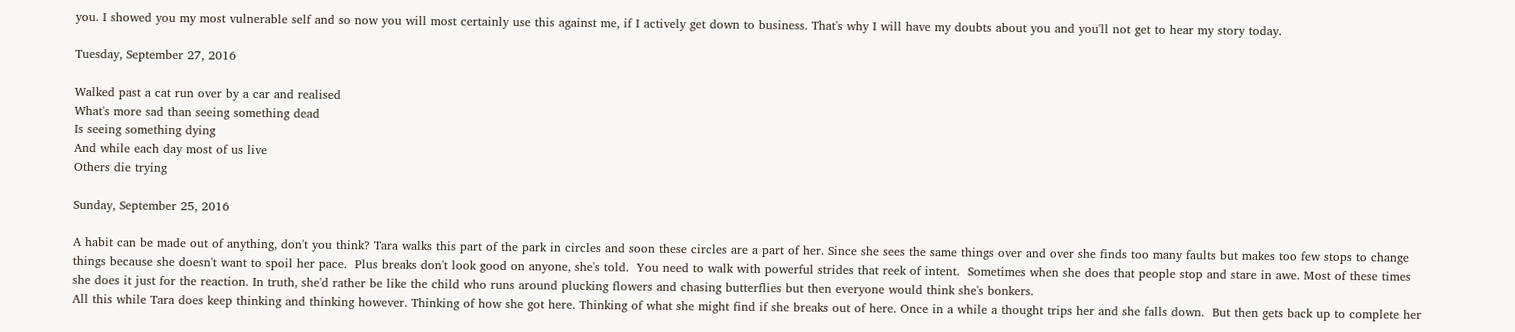you. I showed you my most vulnerable self and so now you will most certainly use this against me, if I actively get down to business. That's why I will have my doubts about you and you'll not get to hear my story today.

Tuesday, September 27, 2016

Walked past a cat run over by a car and realised
What's more sad than seeing something dead
Is seeing something dying
And while each day most of us live
Others die trying

Sunday, September 25, 2016

A habit can be made out of anything, don't you think? Tara walks this part of the park in circles and soon these circles are a part of her. Since she sees the same things over and over she finds too many faults but makes too few stops to change things because she doesn't want to spoil her pace.  Plus breaks don't look good on anyone, she's told.  You need to walk with powerful strides that reek of intent.  Sometimes when she does that people stop and stare in awe. Most of these times she does it just for the reaction. In truth, she'd rather be like the child who runs around plucking flowers and chasing butterflies but then everyone would think she's bonkers.
All this while Tara does keep thinking and thinking however. Thinking of how she got here. Thinking of what she might find if she breaks out of here. Once in a while a thought trips her and she falls down.  But then gets back up to complete her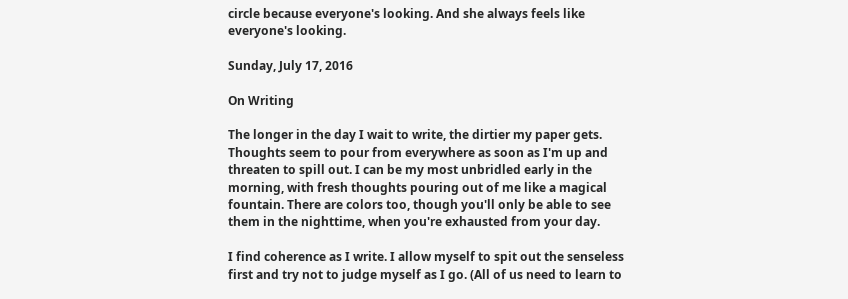circle because everyone's looking. And she always feels like everyone's looking.

Sunday, July 17, 2016

On Writing

The longer in the day I wait to write, the dirtier my paper gets. Thoughts seem to pour from everywhere as soon as I'm up and threaten to spill out. I can be my most unbridled early in the morning, with fresh thoughts pouring out of me like a magical fountain. There are colors too, though you'll only be able to see them in the nighttime, when you're exhausted from your day.

I find coherence as I write. I allow myself to spit out the senseless first and try not to judge myself as I go. (All of us need to learn to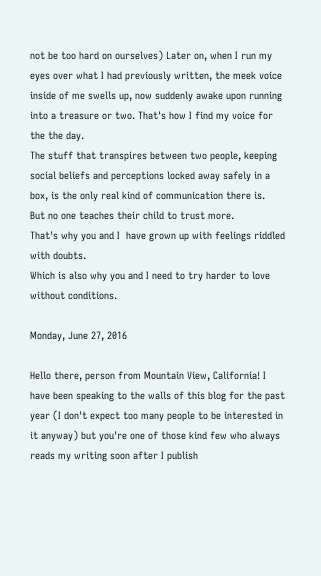not be too hard on ourselves) Later on, when I run my eyes over what I had previously written, the meek voice inside of me swells up, now suddenly awake upon running into a treasure or two. That's how I find my voice for the the day.
The stuff that transpires between two people, keeping social beliefs and perceptions locked away safely in a box, is the only real kind of communication there is.
But no one teaches their child to trust more.
That's why you and I  have grown up with feelings riddled with doubts.
Which is also why you and I need to try harder to love without conditions.

Monday, June 27, 2016

Hello there, person from Mountain View, California! I have been speaking to the walls of this blog for the past year (I don't expect too many people to be interested in it anyway) but you're one of those kind few who always reads my writing soon after I publish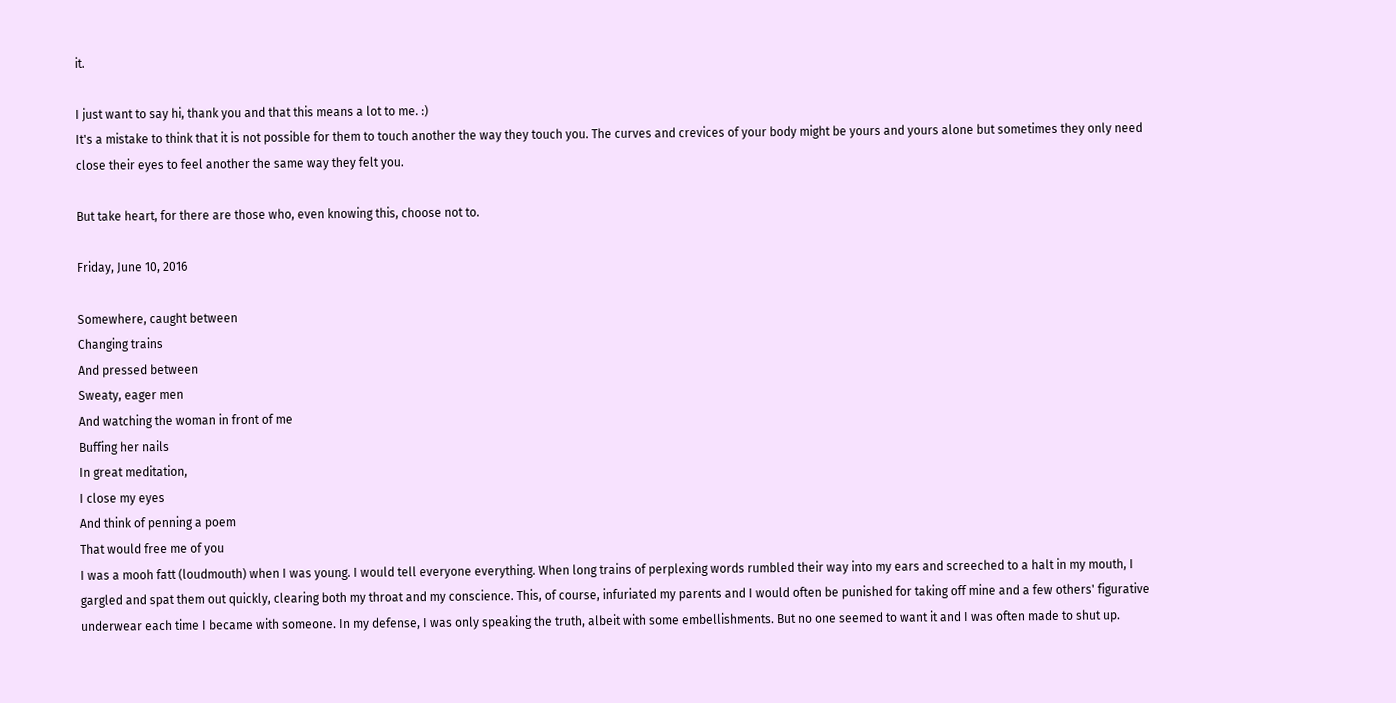it.

I just want to say hi, thank you and that this means a lot to me. :)
It's a mistake to think that it is not possible for them to touch another the way they touch you. The curves and crevices of your body might be yours and yours alone but sometimes they only need close their eyes to feel another the same way they felt you.

But take heart, for there are those who, even knowing this, choose not to.

Friday, June 10, 2016

Somewhere, caught between
Changing trains
And pressed between
Sweaty, eager men
And watching the woman in front of me
Buffing her nails
In great meditation,
I close my eyes
And think of penning a poem
That would free me of you
I was a mooh fatt (loudmouth) when I was young. I would tell everyone everything. When long trains of perplexing words rumbled their way into my ears and screeched to a halt in my mouth, I gargled and spat them out quickly, clearing both my throat and my conscience. This, of course, infuriated my parents and I would often be punished for taking off mine and a few others' figurative underwear each time I became with someone. In my defense, I was only speaking the truth, albeit with some embellishments. But no one seemed to want it and I was often made to shut up.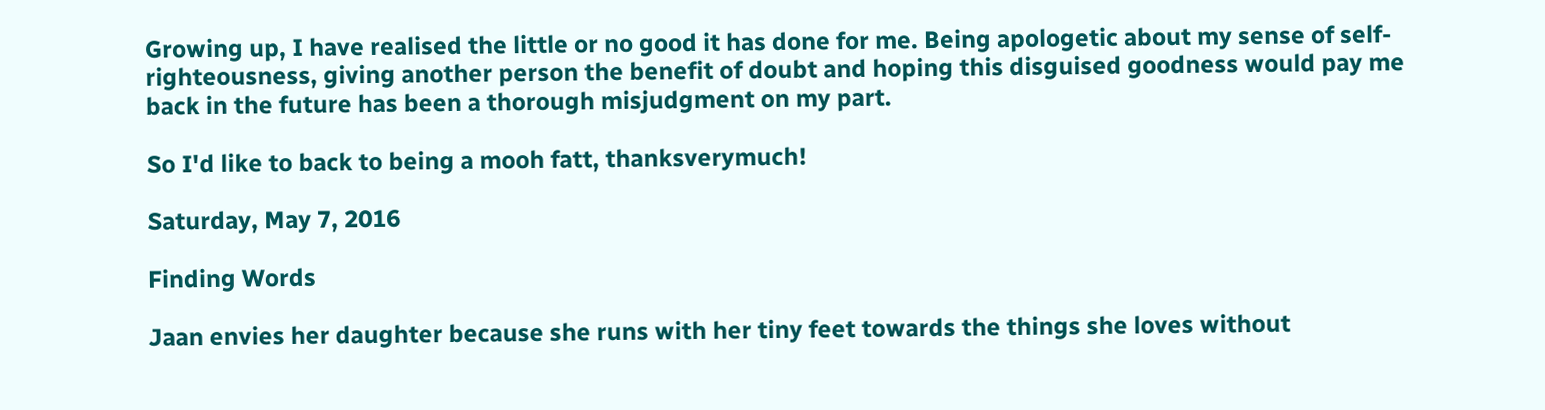Growing up, I have realised the little or no good it has done for me. Being apologetic about my sense of self-righteousness, giving another person the benefit of doubt and hoping this disguised goodness would pay me back in the future has been a thorough misjudgment on my part.

So I'd like to back to being a mooh fatt, thanksverymuch!

Saturday, May 7, 2016

Finding Words

Jaan envies her daughter because she runs with her tiny feet towards the things she loves without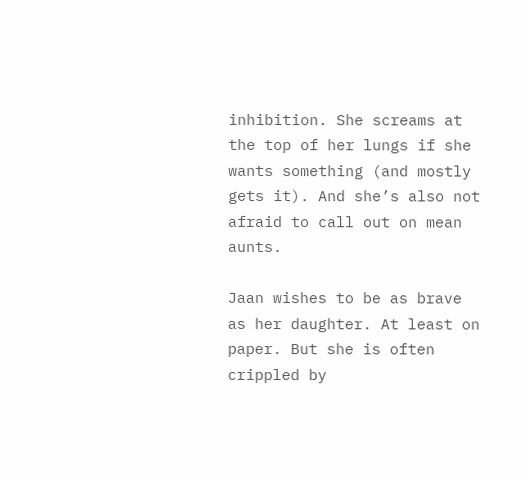inhibition. She screams at the top of her lungs if she wants something (and mostly gets it). And she’s also not afraid to call out on mean aunts.

Jaan wishes to be as brave as her daughter. At least on paper. But she is often crippled by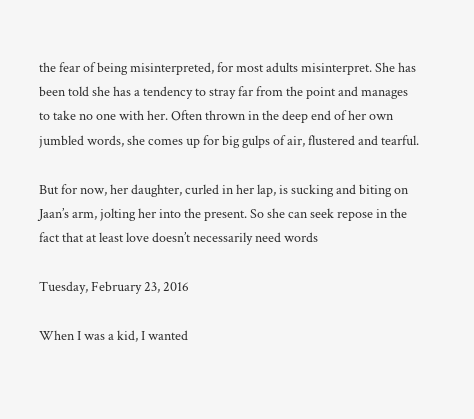the fear of being misinterpreted, for most adults misinterpret. She has been told she has a tendency to stray far from the point and manages to take no one with her. Often thrown in the deep end of her own jumbled words, she comes up for big gulps of air, flustered and tearful.

But for now, her daughter, curled in her lap, is sucking and biting on Jaan’s arm, jolting her into the present. So she can seek repose in the fact that at least love doesn’t necessarily need words

Tuesday, February 23, 2016

When I was a kid, I wanted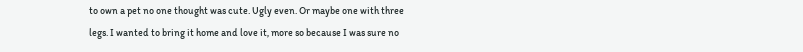to own a pet no one thought was cute. Ugly even. Or maybe one with three legs. I wanted to bring it home and love it, more so because I was sure no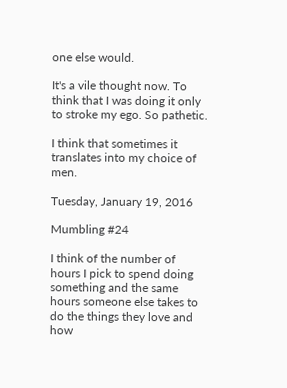one else would.

It's a vile thought now. To think that I was doing it only to stroke my ego. So pathetic.

I think that sometimes it translates into my choice of men.

Tuesday, January 19, 2016

Mumbling #24

I think of the number of hours I pick to spend doing something and the same hours someone else takes to do the things they love and how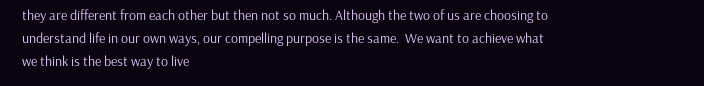they are different from each other but then not so much. Although the two of us are choosing to understand life in our own ways, our compelling purpose is the same.  We want to achieve what we think is the best way to live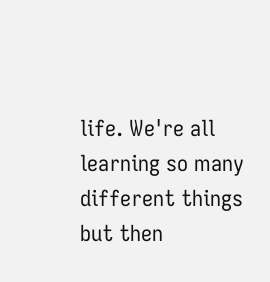life. We're all learning so many different things but then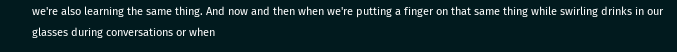we're also learning the same thing. And now and then when we're putting a finger on that same thing while swirling drinks in our glasses during conversations or when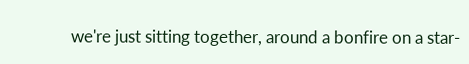we're just sitting together, around a bonfire on a star-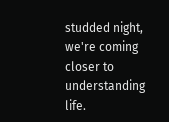studded night, we're coming closer to understanding life.